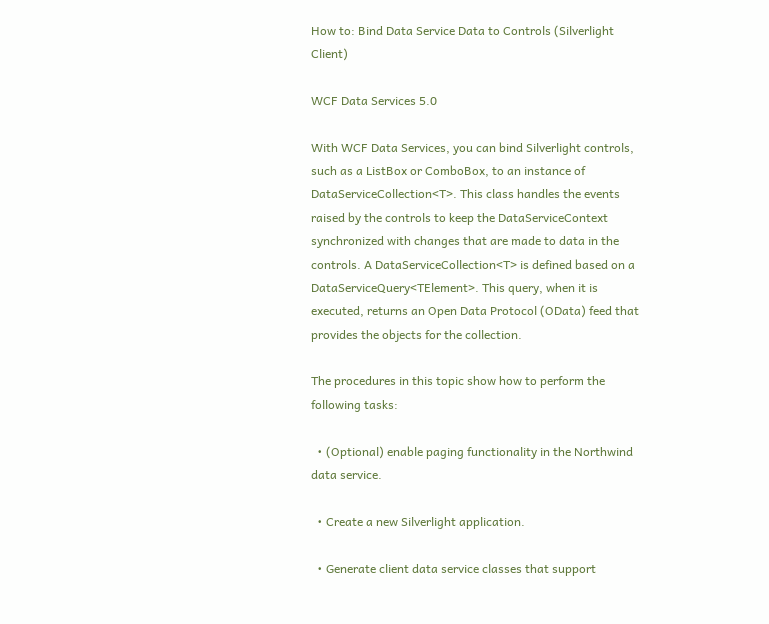How to: Bind Data Service Data to Controls (Silverlight Client)

WCF Data Services 5.0

With WCF Data Services, you can bind Silverlight controls, such as a ListBox or ComboBox, to an instance of DataServiceCollection<T>. This class handles the events raised by the controls to keep the DataServiceContext synchronized with changes that are made to data in the controls. A DataServiceCollection<T> is defined based on a DataServiceQuery<TElement>. This query, when it is executed, returns an Open Data Protocol (OData) feed that provides the objects for the collection.

The procedures in this topic show how to perform the following tasks:

  • (Optional) enable paging functionality in the Northwind data service.

  • Create a new Silverlight application.

  • Generate client data service classes that support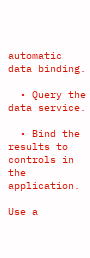automatic data binding.

  • Query the data service.

  • Bind the results to controls in the application.

Use a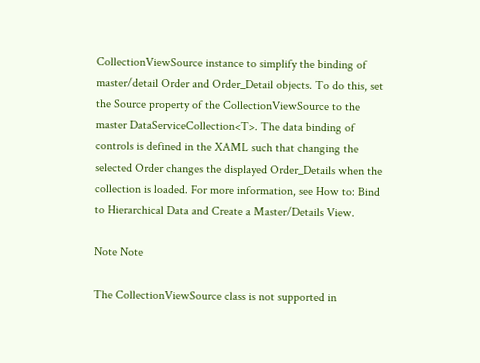CollectionViewSource instance to simplify the binding of master/detail Order and Order_Detail objects. To do this, set the Source property of the CollectionViewSource to the master DataServiceCollection<T>. The data binding of controls is defined in the XAML such that changing the selected Order changes the displayed Order_Details when the collection is loaded. For more information, see How to: Bind to Hierarchical Data and Create a Master/Details View.

Note Note

The CollectionViewSource class is not supported in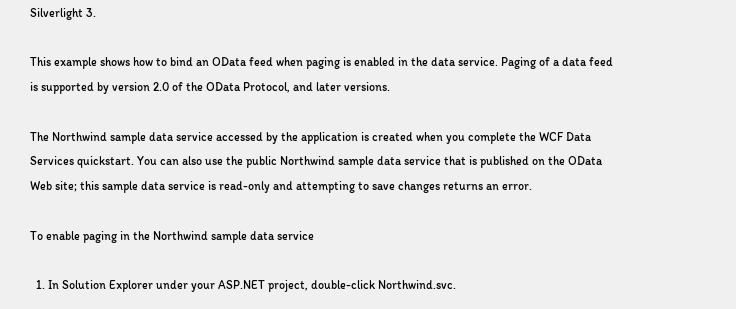Silverlight 3.

This example shows how to bind an OData feed when paging is enabled in the data service. Paging of a data feed is supported by version 2.0 of the OData Protocol, and later versions.

The Northwind sample data service accessed by the application is created when you complete the WCF Data Services quickstart. You can also use the public Northwind sample data service that is published on the OData Web site; this sample data service is read-only and attempting to save changes returns an error.

To enable paging in the Northwind sample data service

  1. In Solution Explorer under your ASP.NET project, double-click Northwind.svc.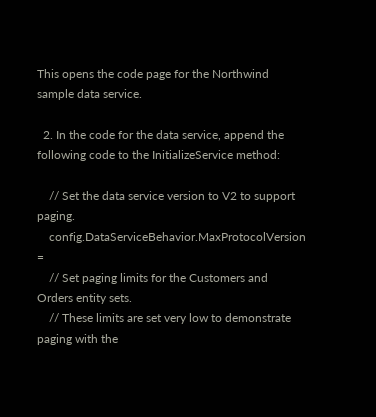This opens the code page for the Northwind sample data service.

  2. In the code for the data service, append the following code to the InitializeService method:

    // Set the data service version to V2 to support paging.
    config.DataServiceBehavior.MaxProtocolVersion =
    // Set paging limits for the Customers and Orders entity sets.
    // These limits are set very low to demonstrate paging with the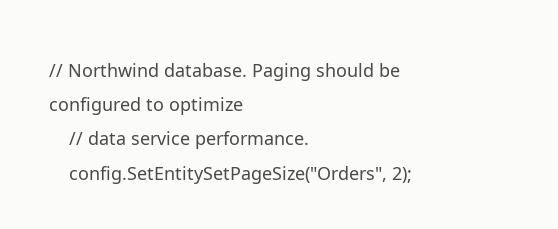// Northwind database. Paging should be configured to optimize
    // data service performance.
    config.SetEntitySetPageSize("Orders", 2);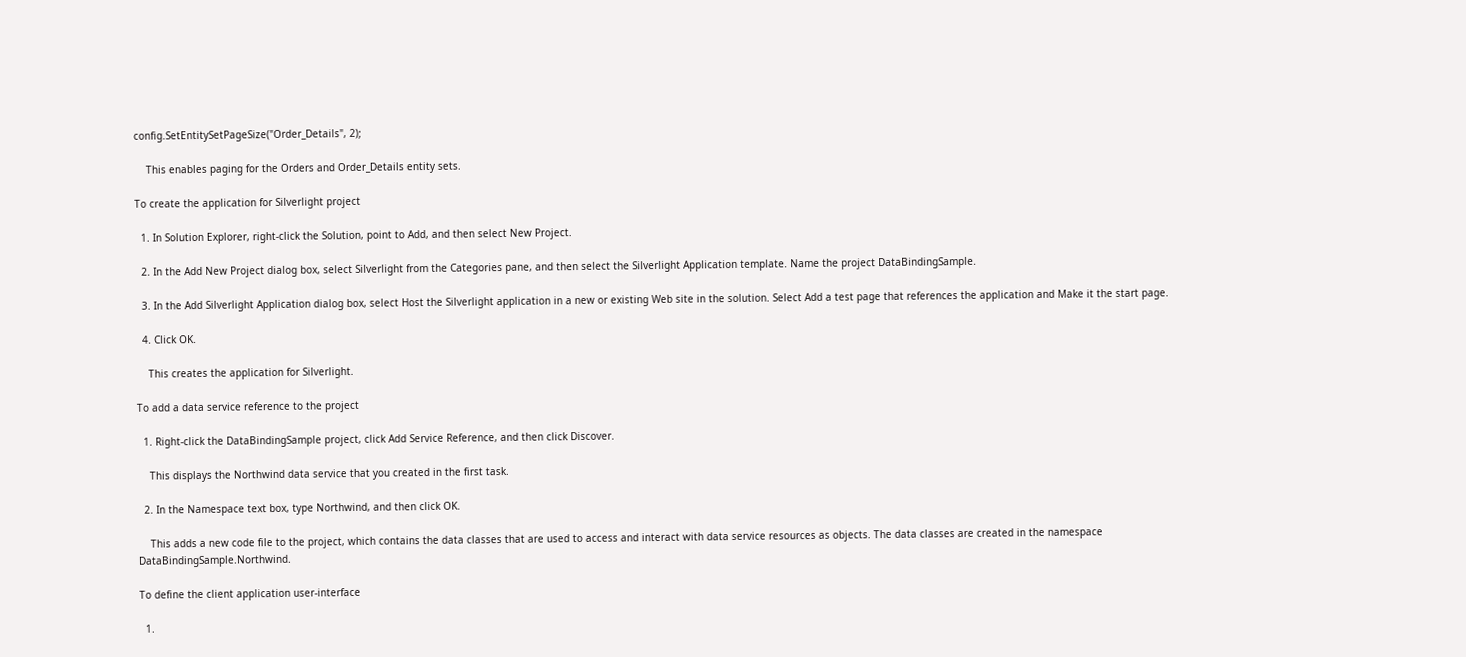config.SetEntitySetPageSize("Order_Details", 2);

    This enables paging for the Orders and Order_Details entity sets.

To create the application for Silverlight project

  1. In Solution Explorer, right-click the Solution, point to Add, and then select New Project.

  2. In the Add New Project dialog box, select Silverlight from the Categories pane, and then select the Silverlight Application template. Name the project DataBindingSample.

  3. In the Add Silverlight Application dialog box, select Host the Silverlight application in a new or existing Web site in the solution. Select Add a test page that references the application and Make it the start page.

  4. Click OK.

    This creates the application for Silverlight.

To add a data service reference to the project

  1. Right-click the DataBindingSample project, click Add Service Reference, and then click Discover.

    This displays the Northwind data service that you created in the first task.

  2. In the Namespace text box, type Northwind, and then click OK.

    This adds a new code file to the project, which contains the data classes that are used to access and interact with data service resources as objects. The data classes are created in the namespace DataBindingSample.Northwind.

To define the client application user-interface

  1.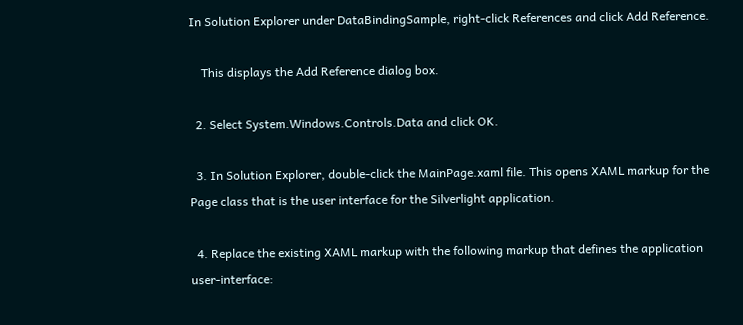In Solution Explorer under DataBindingSample, right-click References and click Add Reference.

    This displays the Add Reference dialog box.

  2. Select System.Windows.Controls.Data and click OK.

  3. In Solution Explorer, double-click the MainPage.xaml file. This opens XAML markup for the Page class that is the user interface for the Silverlight application.

  4. Replace the existing XAML markup with the following markup that defines the application user-interface: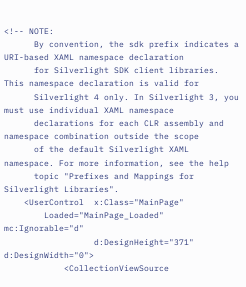<!-- NOTE:
      By convention, the sdk prefix indicates a URI-based XAML namespace declaration
      for Silverlight SDK client libraries. This namespace declaration is valid for
      Silverlight 4 only. In Silverlight 3, you must use individual XAML namespace
      declarations for each CLR assembly and namespace combination outside the scope
      of the default Silverlight XAML namespace. For more information, see the help
      topic "Prefixes and Mappings for Silverlight Libraries".
    <UserControl  x:Class="MainPage"
        Loaded="MainPage_Loaded" mc:Ignorable="d"
                  d:DesignHeight="371" d:DesignWidth="0">
            <CollectionViewSource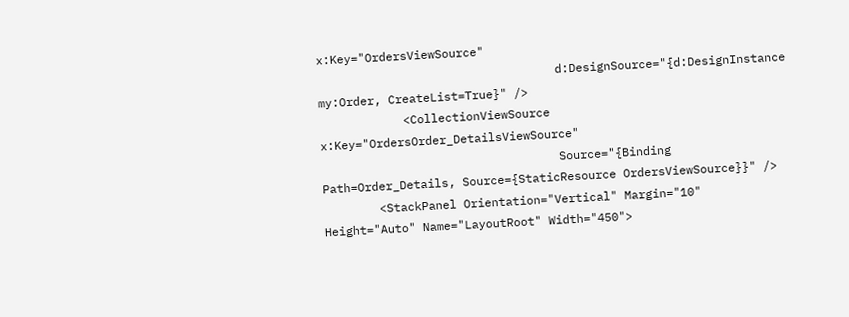x:Key="OrdersViewSource"
                                  d:DesignSource="{d:DesignInstance my:Order, CreateList=True}" />
            <CollectionViewSource x:Key="OrdersOrder_DetailsViewSource"
                                  Source="{Binding Path=Order_Details, Source={StaticResource OrdersViewSource}}" />
        <StackPanel Orientation="Vertical" Margin="10" Height="Auto" Name="LayoutRoot" Width="450">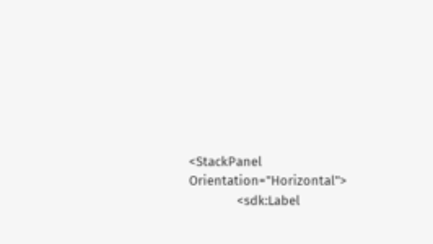<StackPanel Orientation="Horizontal">
                <sdk:Label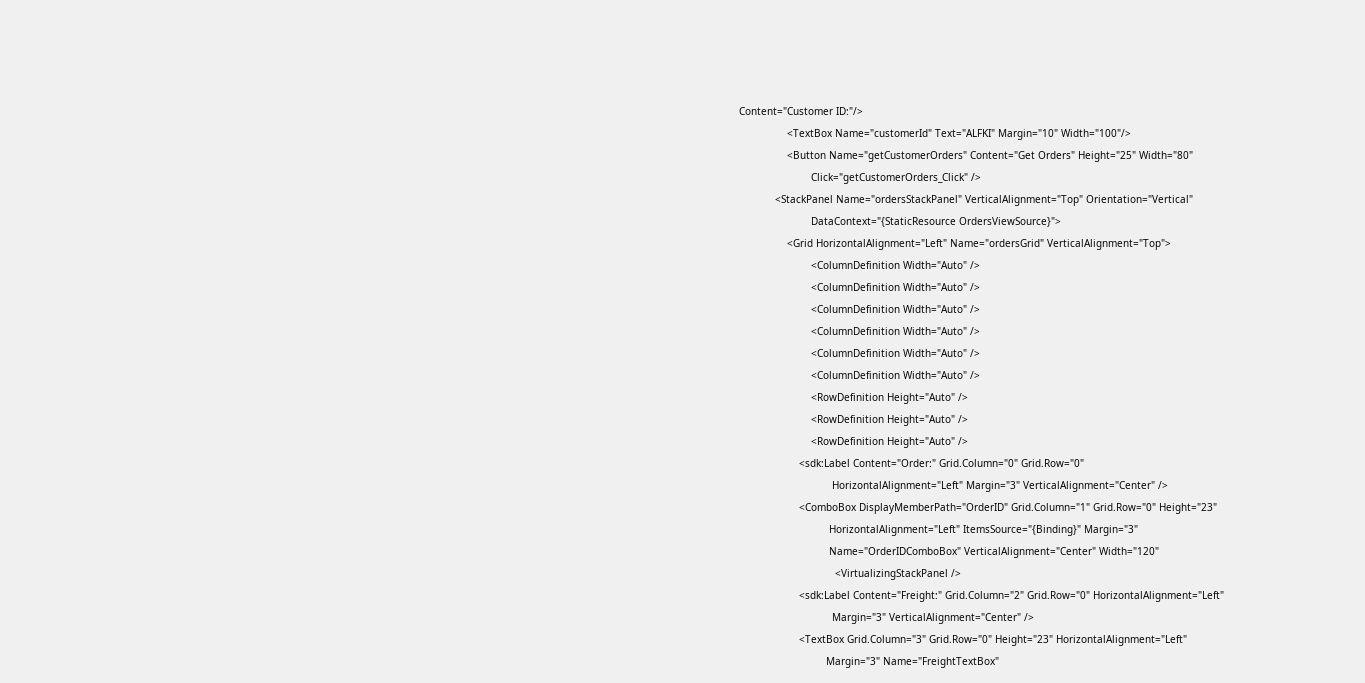Content="Customer ID:"/>
                <TextBox Name="customerId" Text="ALFKI" Margin="10" Width="100"/>
                <Button Name="getCustomerOrders" Content="Get Orders" Height="25" Width="80"
                        Click="getCustomerOrders_Click" />
            <StackPanel Name="ordersStackPanel" VerticalAlignment="Top" Orientation="Vertical"
                        DataContext="{StaticResource OrdersViewSource}">
                <Grid HorizontalAlignment="Left" Name="ordersGrid" VerticalAlignment="Top">
                        <ColumnDefinition Width="Auto" />
                        <ColumnDefinition Width="Auto" />
                        <ColumnDefinition Width="Auto" />
                        <ColumnDefinition Width="Auto" />
                        <ColumnDefinition Width="Auto" />
                        <ColumnDefinition Width="Auto" />
                        <RowDefinition Height="Auto" />
                        <RowDefinition Height="Auto" />
                        <RowDefinition Height="Auto" />
                    <sdk:Label Content="Order:" Grid.Column="0" Grid.Row="0"
                               HorizontalAlignment="Left" Margin="3" VerticalAlignment="Center" />
                    <ComboBox DisplayMemberPath="OrderID" Grid.Column="1" Grid.Row="0" Height="23"
                              HorizontalAlignment="Left" ItemsSource="{Binding}" Margin="3"
                              Name="OrderIDComboBox" VerticalAlignment="Center" Width="120"
                                <VirtualizingStackPanel />
                    <sdk:Label Content="Freight:" Grid.Column="2" Grid.Row="0" HorizontalAlignment="Left"
                               Margin="3" VerticalAlignment="Center" />
                    <TextBox Grid.Column="3" Grid.Row="0" Height="23" HorizontalAlignment="Left"
                             Margin="3" Name="FreightTextBox"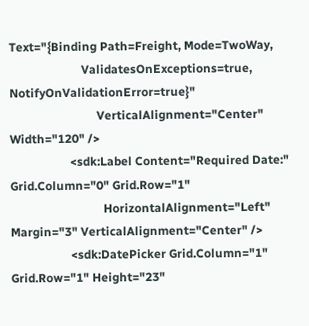Text="{Binding Path=Freight, Mode=TwoWay,
                        ValidatesOnExceptions=true, NotifyOnValidationError=true}"
                             VerticalAlignment="Center" Width="120" />
                    <sdk:Label Content="Required Date:" Grid.Column="0" Grid.Row="1"
                               HorizontalAlignment="Left" Margin="3" VerticalAlignment="Center" />
                    <sdk:DatePicker Grid.Column="1" Grid.Row="1" Height="23"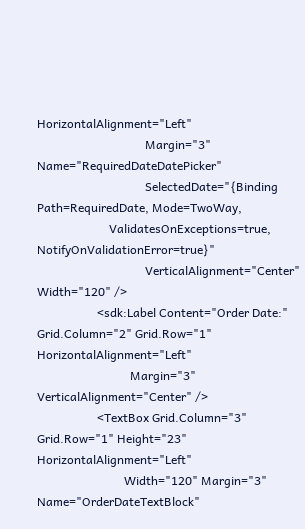HorizontalAlignment="Left"
                                    Margin="3" Name="RequiredDateDatePicker"
                                    SelectedDate="{Binding Path=RequiredDate, Mode=TwoWay,
                        ValidatesOnExceptions=true, NotifyOnValidationError=true}"
                                    VerticalAlignment="Center" Width="120" />
                    <sdk:Label Content="Order Date:" Grid.Column="2" Grid.Row="1" HorizontalAlignment="Left"
                               Margin="3" VerticalAlignment="Center" />
                    <TextBox Grid.Column="3" Grid.Row="1" Height="23" HorizontalAlignment="Left"
                             Width="120" Margin="3" Name="OrderDateTextBlock"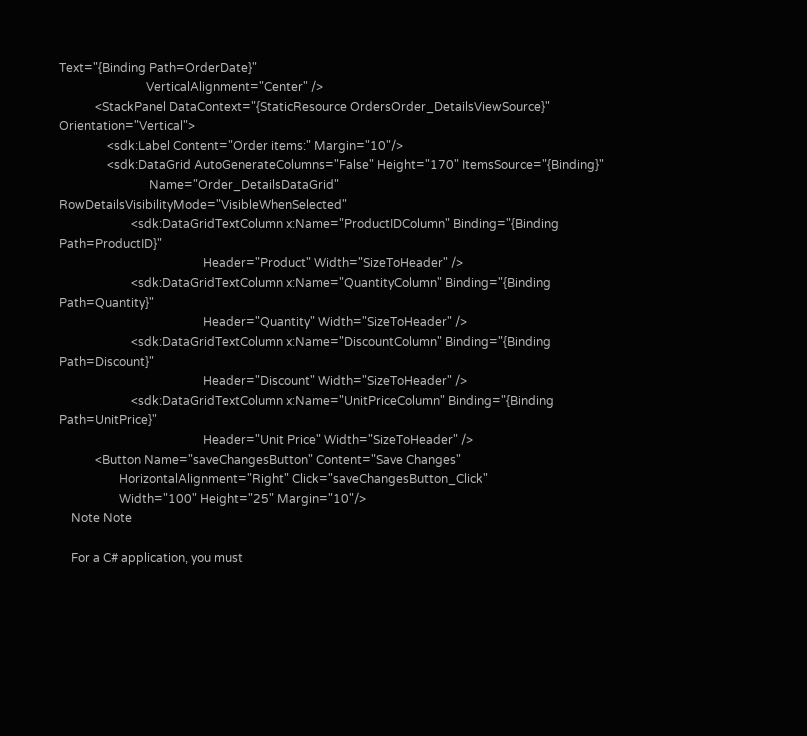Text="{Binding Path=OrderDate}"
                             VerticalAlignment="Center" />
            <StackPanel DataContext="{StaticResource OrdersOrder_DetailsViewSource}" Orientation="Vertical">
                <sdk:Label Content="Order items:" Margin="10"/>
                <sdk:DataGrid AutoGenerateColumns="False" Height="170" ItemsSource="{Binding}"
                              Name="Order_DetailsDataGrid"  RowDetailsVisibilityMode="VisibleWhenSelected"
                        <sdk:DataGridTextColumn x:Name="ProductIDColumn" Binding="{Binding Path=ProductID}"
                                                Header="Product" Width="SizeToHeader" />
                        <sdk:DataGridTextColumn x:Name="QuantityColumn" Binding="{Binding Path=Quantity}"
                                                Header="Quantity" Width="SizeToHeader" />
                        <sdk:DataGridTextColumn x:Name="DiscountColumn" Binding="{Binding Path=Discount}"
                                                Header="Discount" Width="SizeToHeader" />
                        <sdk:DataGridTextColumn x:Name="UnitPriceColumn" Binding="{Binding Path=UnitPrice}"
                                                Header="Unit Price" Width="SizeToHeader" />
            <Button Name="saveChangesButton" Content="Save Changes"
                    HorizontalAlignment="Right" Click="saveChangesButton_Click"
                    Width="100" Height="25" Margin="10"/>
    Note Note

    For a C# application, you must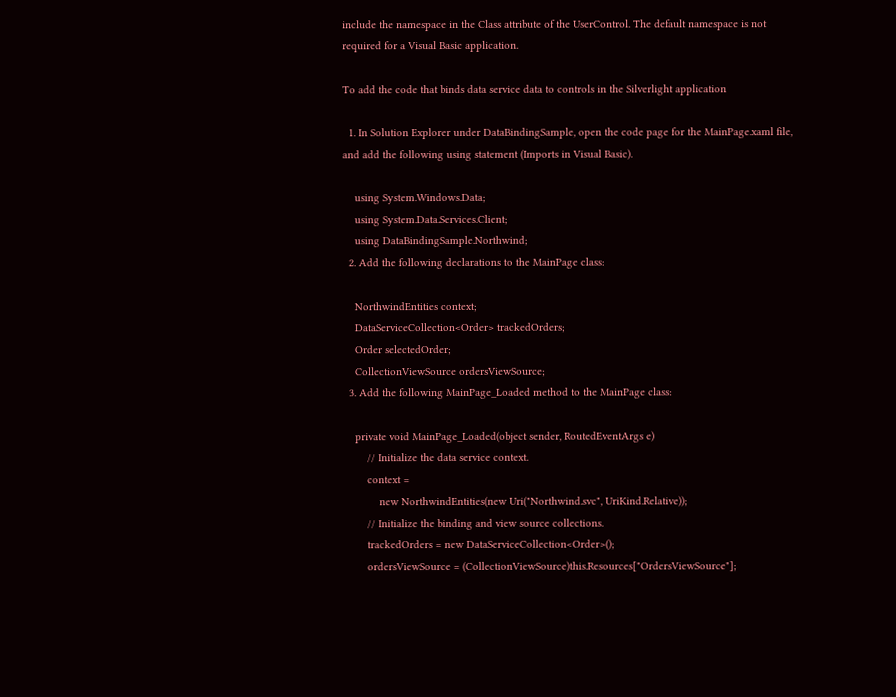include the namespace in the Class attribute of the UserControl. The default namespace is not required for a Visual Basic application.

To add the code that binds data service data to controls in the Silverlight application

  1. In Solution Explorer under DataBindingSample, open the code page for the MainPage.xaml file, and add the following using statement (Imports in Visual Basic).

    using System.Windows.Data;
    using System.Data.Services.Client;
    using DataBindingSample.Northwind;
  2. Add the following declarations to the MainPage class:

    NorthwindEntities context;
    DataServiceCollection<Order> trackedOrders;
    Order selectedOrder;
    CollectionViewSource ordersViewSource;
  3. Add the following MainPage_Loaded method to the MainPage class:

    private void MainPage_Loaded(object sender, RoutedEventArgs e)
        // Initialize the data service context.
        context =
            new NorthwindEntities(new Uri("Northwind.svc", UriKind.Relative));
        // Initialize the binding and view source collections.
        trackedOrders = new DataServiceCollection<Order>();
        ordersViewSource = (CollectionViewSource)this.Resources["OrdersViewSource"];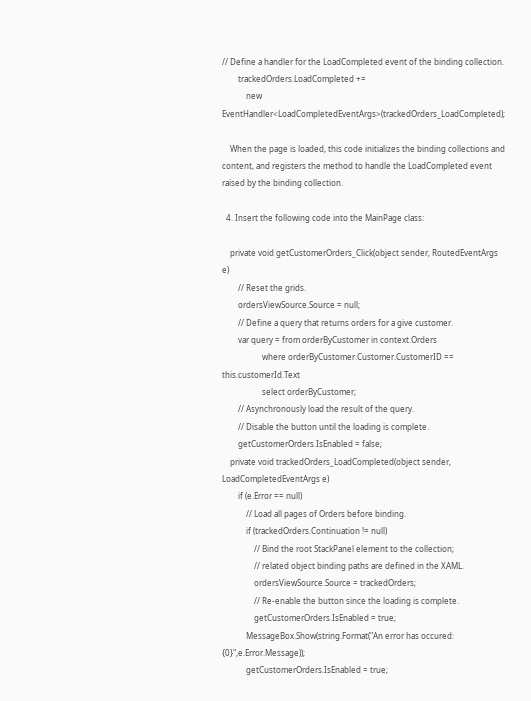// Define a handler for the LoadCompleted event of the binding collection.
        trackedOrders.LoadCompleted +=
            new EventHandler<LoadCompletedEventArgs>(trackedOrders_LoadCompleted);

    When the page is loaded, this code initializes the binding collections and content, and registers the method to handle the LoadCompleted event raised by the binding collection.

  4. Insert the following code into the MainPage class:

    private void getCustomerOrders_Click(object sender, RoutedEventArgs e)
        // Reset the grids.
        ordersViewSource.Source = null;
        // Define a query that returns orders for a give customer.
        var query = from orderByCustomer in context.Orders
                    where orderByCustomer.Customer.CustomerID == this.customerId.Text
                    select orderByCustomer;
        // Asynchronously load the result of the query.
        // Disable the button until the loading is complete.
        getCustomerOrders.IsEnabled = false;
    private void trackedOrders_LoadCompleted(object sender, LoadCompletedEventArgs e)
        if (e.Error == null)
            // Load all pages of Orders before binding.
            if (trackedOrders.Continuation != null)
                // Bind the root StackPanel element to the collection;
                // related object binding paths are defined in the XAML.
                ordersViewSource.Source = trackedOrders;
                // Re-enable the button since the loading is complete.
                getCustomerOrders.IsEnabled = true;
            MessageBox.Show(string.Format("An error has occured: {0}",e.Error.Message));
            getCustomerOrders.IsEnabled = true;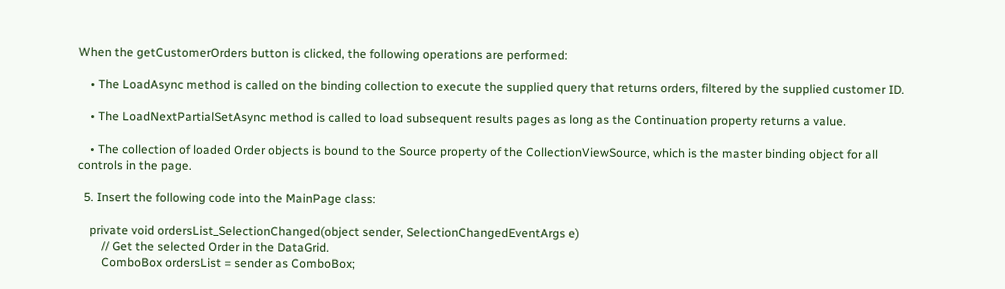When the getCustomerOrders button is clicked, the following operations are performed:

    • The LoadAsync method is called on the binding collection to execute the supplied query that returns orders, filtered by the supplied customer ID.

    • The LoadNextPartialSetAsync method is called to load subsequent results pages as long as the Continuation property returns a value.

    • The collection of loaded Order objects is bound to the Source property of the CollectionViewSource, which is the master binding object for all controls in the page.

  5. Insert the following code into the MainPage class:

    private void ordersList_SelectionChanged(object sender, SelectionChangedEventArgs e)
        // Get the selected Order in the DataGrid.
        ComboBox ordersList = sender as ComboBox;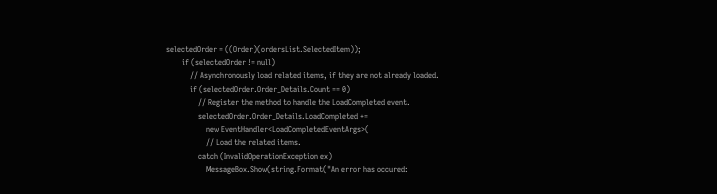selectedOrder = ((Order)(ordersList.SelectedItem));
        if (selectedOrder != null)
            // Asynchronously load related items, if they are not already loaded.
            if (selectedOrder.Order_Details.Count == 0)
                // Register the method to handle the LoadCompleted event.
                selectedOrder.Order_Details.LoadCompleted +=
                    new EventHandler<LoadCompletedEventArgs>(
                    // Load the related items.
                catch (InvalidOperationException ex)
                    MessageBox.Show(string.Format("An error has occured: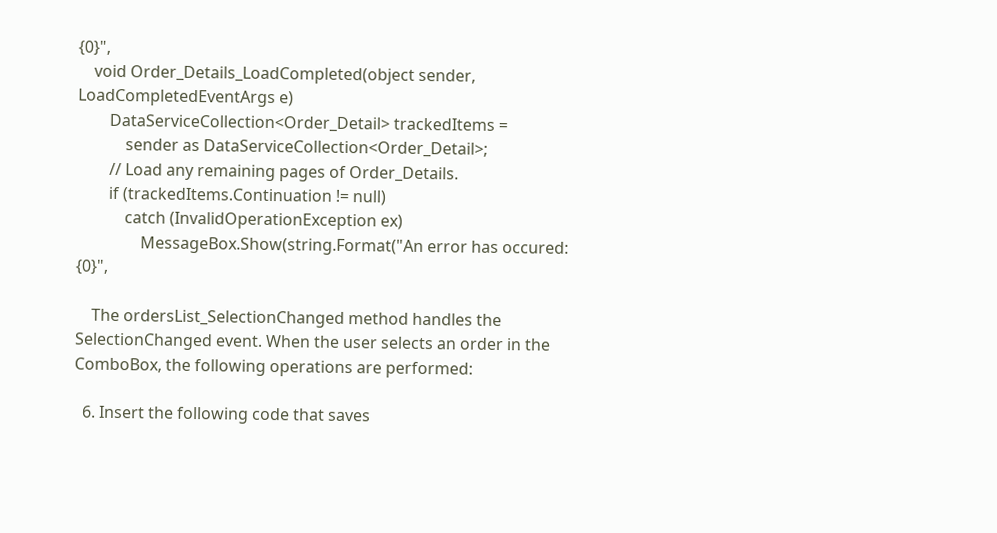{0}",
    void Order_Details_LoadCompleted(object sender, LoadCompletedEventArgs e)
        DataServiceCollection<Order_Detail> trackedItems =
            sender as DataServiceCollection<Order_Detail>;
        // Load any remaining pages of Order_Details.
        if (trackedItems.Continuation != null)
            catch (InvalidOperationException ex)
                MessageBox.Show(string.Format("An error has occured: {0}",

    The ordersList_SelectionChanged method handles the SelectionChanged event. When the user selects an order in the ComboBox, the following operations are performed:

  6. Insert the following code that saves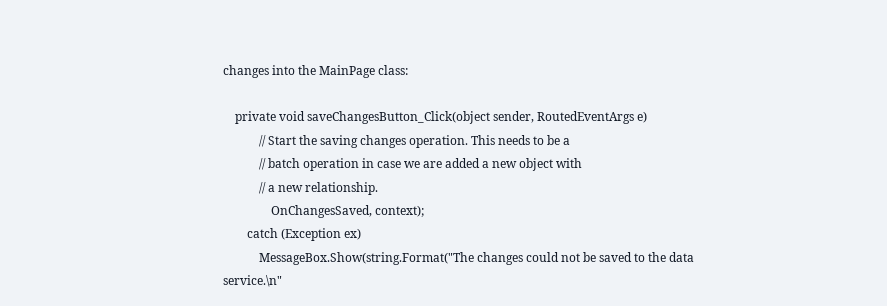changes into the MainPage class:

    private void saveChangesButton_Click(object sender, RoutedEventArgs e)
            // Start the saving changes operation. This needs to be a
            // batch operation in case we are added a new object with
            // a new relationship.
                OnChangesSaved, context);
        catch (Exception ex)
            MessageBox.Show(string.Format("The changes could not be saved to the data service.\n"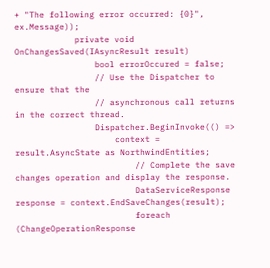+ "The following error occurred: {0}", ex.Message));
            private void OnChangesSaved(IAsyncResult result)
                bool errorOccured = false;
                // Use the Dispatcher to ensure that the
                // asynchronous call returns in the correct thread.
                Dispatcher.BeginInvoke(() =>
                    context = result.AsyncState as NorthwindEntities;
                        // Complete the save changes operation and display the response.
                        DataServiceResponse response = context.EndSaveChanges(result);
                        foreach (ChangeOperationResponse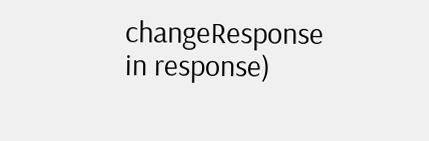changeResponse in response)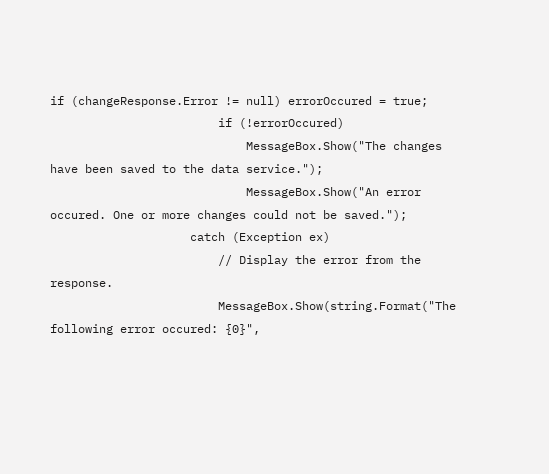if (changeResponse.Error != null) errorOccured = true;
                        if (!errorOccured)
                            MessageBox.Show("The changes have been saved to the data service.");
                            MessageBox.Show("An error occured. One or more changes could not be saved.");
                    catch (Exception ex)
                        // Display the error from the response.
                        MessageBox.Show(string.Format("The following error occured: {0}",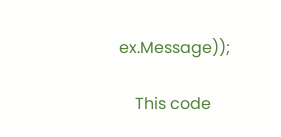ex.Message));

    This code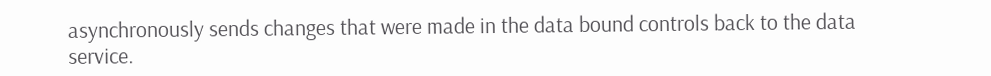asynchronously sends changes that were made in the data bound controls back to the data service.